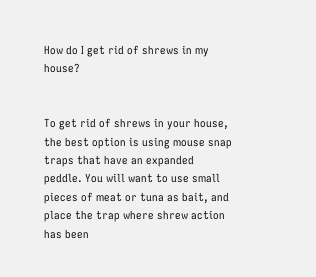How do I get rid of shrews in my house?


To get rid of shrews in your house, the best option is using mouse snap traps that have an expanded peddle. You will want to use small pieces of meat or tuna as bait, and place the trap where shrew action has been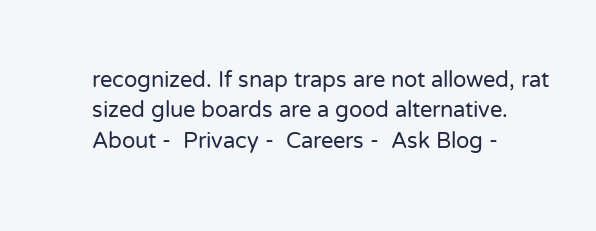recognized. If snap traps are not allowed, rat sized glue boards are a good alternative.
About -  Privacy -  Careers -  Ask Blog -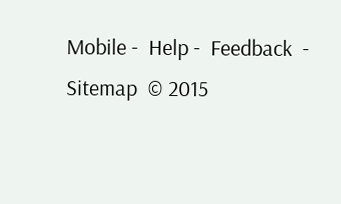Mobile -  Help -  Feedback  -  Sitemap  © 2015